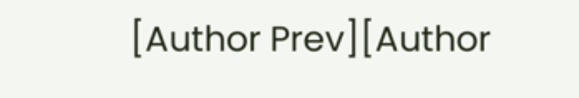[Author Prev][Author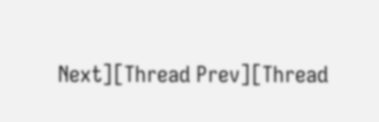Next][Thread Prev][Thread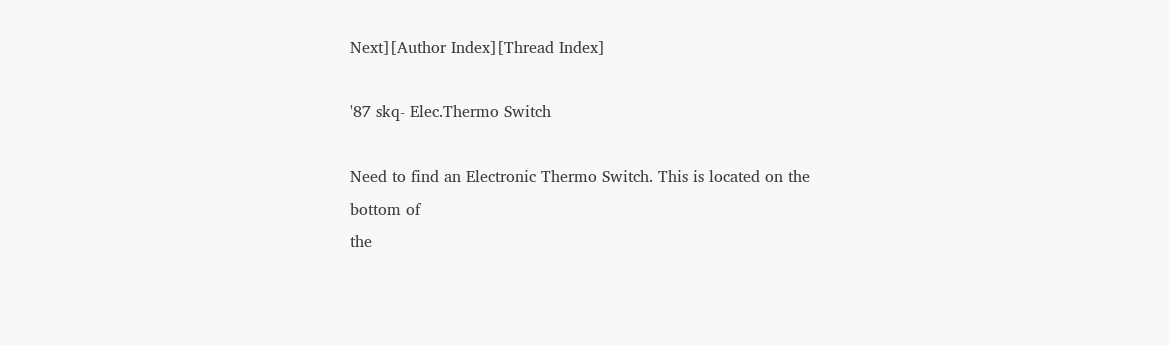Next][Author Index][Thread Index]

'87 skq- Elec.Thermo Switch

Need to find an Electronic Thermo Switch. This is located on the bottom of
the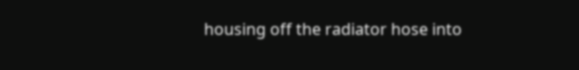housing off the radiator hose into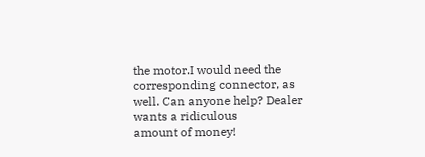the motor.I would need the
corresponding connector, as well. Can anyone help? Dealer wants a ridiculous
amount of money!